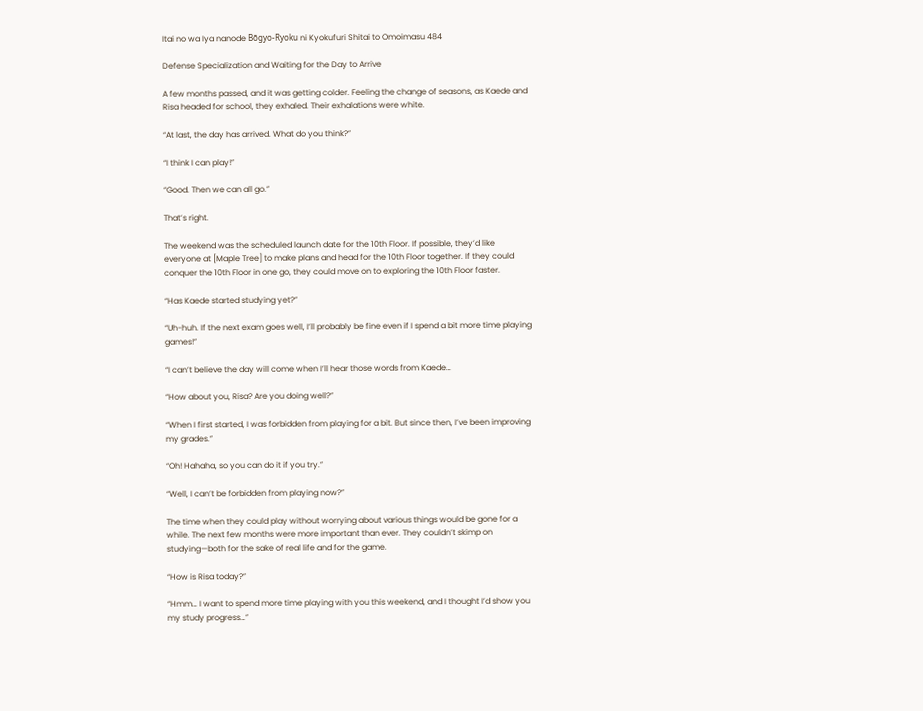Itai no wa Iya nanode Bōgyo-Ryoku ni Kyokufuri Shitai to Omoimasu 484

Defense Specialization and Waiting for the Day to Arrive

A few months passed, and it was getting colder. Feeling the change of seasons, as Kaede and Risa headed for school, they exhaled. Their exhalations were white.

“At last, the day has arrived. What do you think?”

“I think I can play!”

“Good. Then we can all go.”

That’s right.

The weekend was the scheduled launch date for the 10th Floor. If possible, they’d like everyone at [Maple Tree] to make plans and head for the 10th Floor together. If they could conquer the 10th Floor in one go, they could move on to exploring the 10th Floor faster.

“Has Kaede started studying yet?”

“Uh-huh. If the next exam goes well, I’ll probably be fine even if I spend a bit more time playing games!”

“I can’t believe the day will come when I’ll hear those words from Kaede…

“How about you, Risa? Are you doing well?”

“When I first started, I was forbidden from playing for a bit. But since then, I’ve been improving my grades.”

“Oh! Hahaha, so you can do it if you try.”

“Well, I can’t be forbidden from playing now?”

The time when they could play without worrying about various things would be gone for a while. The next few months were more important than ever. They couldn’t skimp on studying—both for the sake of real life and for the game.

“How is Risa today?”

“Hmm… I want to spend more time playing with you this weekend, and I thought I’d show you my study progress…”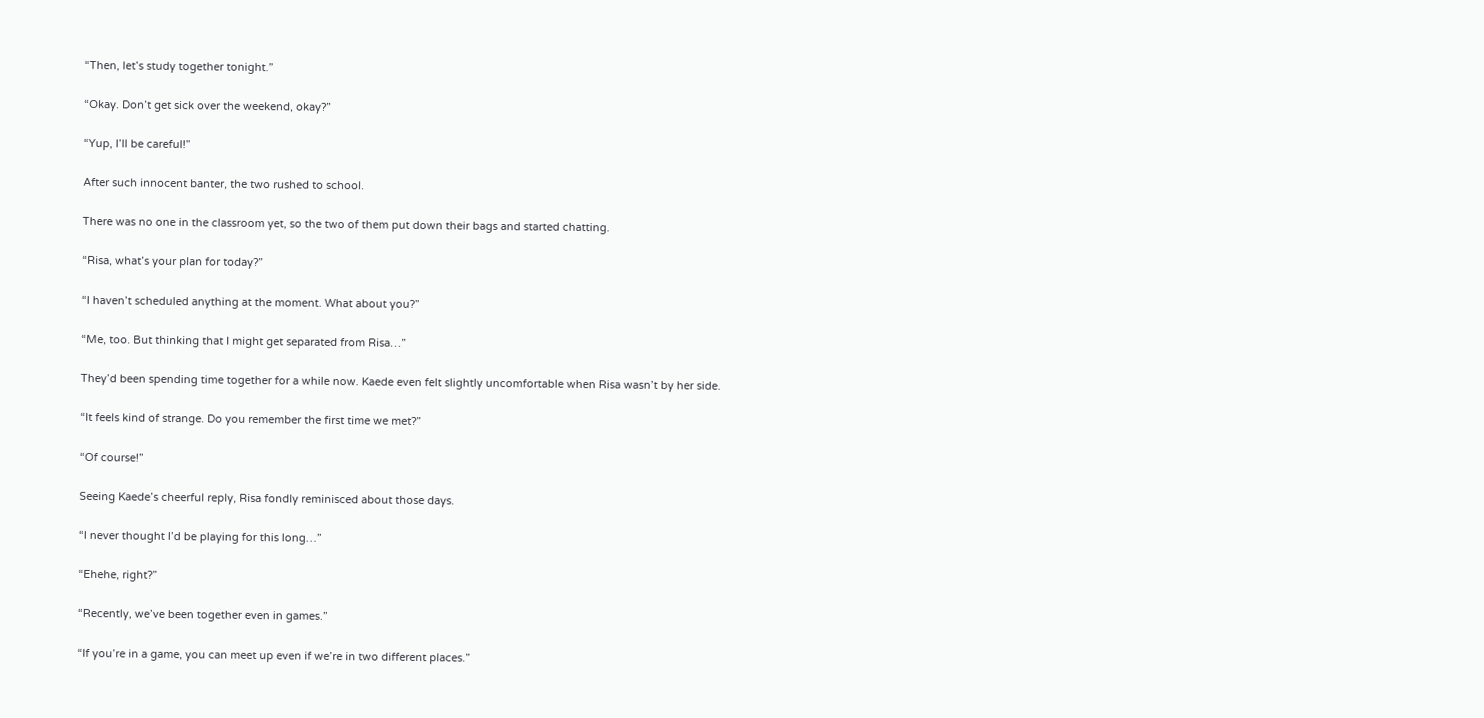“Then, let’s study together tonight.”

“Okay. Don’t get sick over the weekend, okay?”

“Yup, I’ll be careful!”

After such innocent banter, the two rushed to school.

There was no one in the classroom yet, so the two of them put down their bags and started chatting.

“Risa, what’s your plan for today?”

“I haven’t scheduled anything at the moment. What about you?”

“Me, too. But thinking that I might get separated from Risa…”

They’d been spending time together for a while now. Kaede even felt slightly uncomfortable when Risa wasn’t by her side.

“It feels kind of strange. Do you remember the first time we met?”

“Of course!”

Seeing Kaede’s cheerful reply, Risa fondly reminisced about those days.

“I never thought I’d be playing for this long…”

“Ehehe, right?”

“Recently, we’ve been together even in games.”

“If you’re in a game, you can meet up even if we’re in two different places.”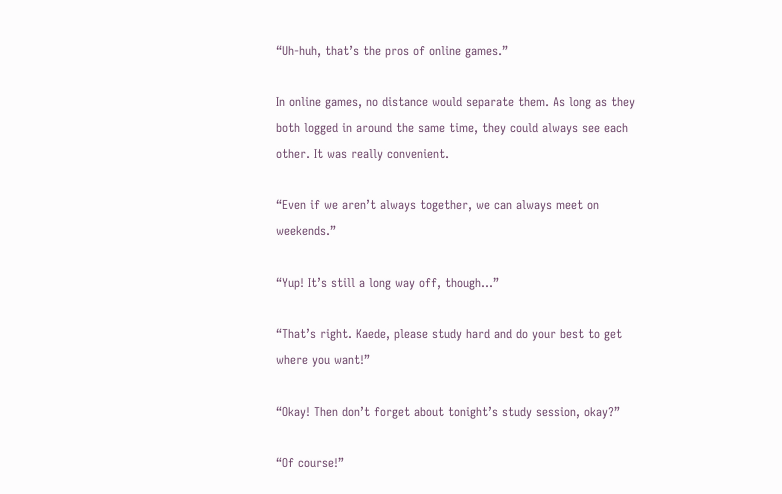“Uh-huh, that’s the pros of online games.”

In online games, no distance would separate them. As long as they both logged in around the same time, they could always see each other. It was really convenient.

“Even if we aren’t always together, we can always meet on weekends.”

“Yup! It’s still a long way off, though…”

“That’s right. Kaede, please study hard and do your best to get where you want!”

“Okay! Then don’t forget about tonight’s study session, okay?”

“Of course!”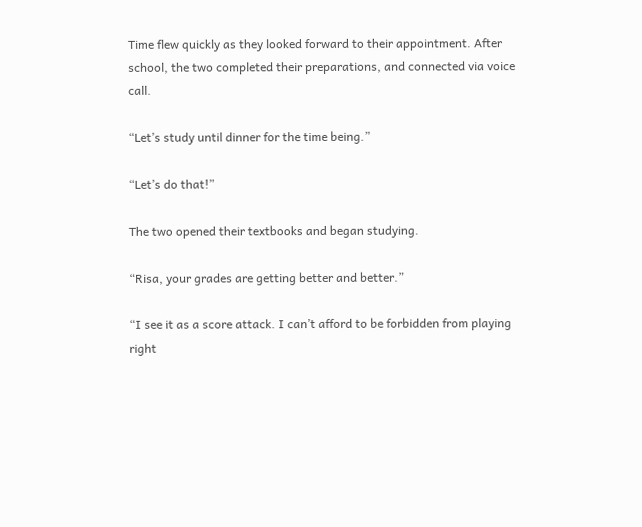Time flew quickly as they looked forward to their appointment. After school, the two completed their preparations, and connected via voice call.

“Let’s study until dinner for the time being.”

“Let’s do that!”

The two opened their textbooks and began studying.

“Risa, your grades are getting better and better.”

“I see it as a score attack. I can’t afford to be forbidden from playing right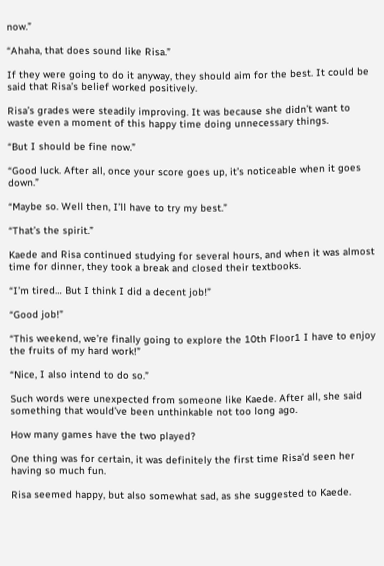now.”

“Ahaha, that does sound like Risa.”

If they were going to do it anyway, they should aim for the best. It could be said that Risa’s belief worked positively.

Risa’s grades were steadily improving. It was because she didn’t want to waste even a moment of this happy time doing unnecessary things.

“But I should be fine now.”

“Good luck. After all, once your score goes up, it’s noticeable when it goes down.”

“Maybe so. Well then, I’ll have to try my best.”

“That’s the spirit.”

Kaede and Risa continued studying for several hours, and when it was almost time for dinner, they took a break and closed their textbooks.

“I’m tired… But I think I did a decent job!”

“Good job!”

“This weekend, we’re finally going to explore the 10th Floor1 I have to enjoy the fruits of my hard work!”

“Nice, I also intend to do so.”

Such words were unexpected from someone like Kaede. After all, she said something that would’ve been unthinkable not too long ago.

How many games have the two played?

One thing was for certain, it was definitely the first time Risa’d seen her having so much fun.

Risa seemed happy, but also somewhat sad, as she suggested to Kaede.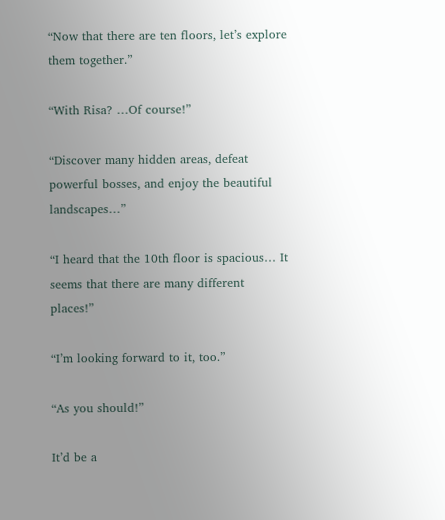“Now that there are ten floors, let’s explore them together.”

“With Risa? …Of course!”

“Discover many hidden areas, defeat powerful bosses, and enjoy the beautiful landscapes…”

“I heard that the 10th floor is spacious… It seems that there are many different places!”

“I’m looking forward to it, too.”

“As you should!”

It’d be a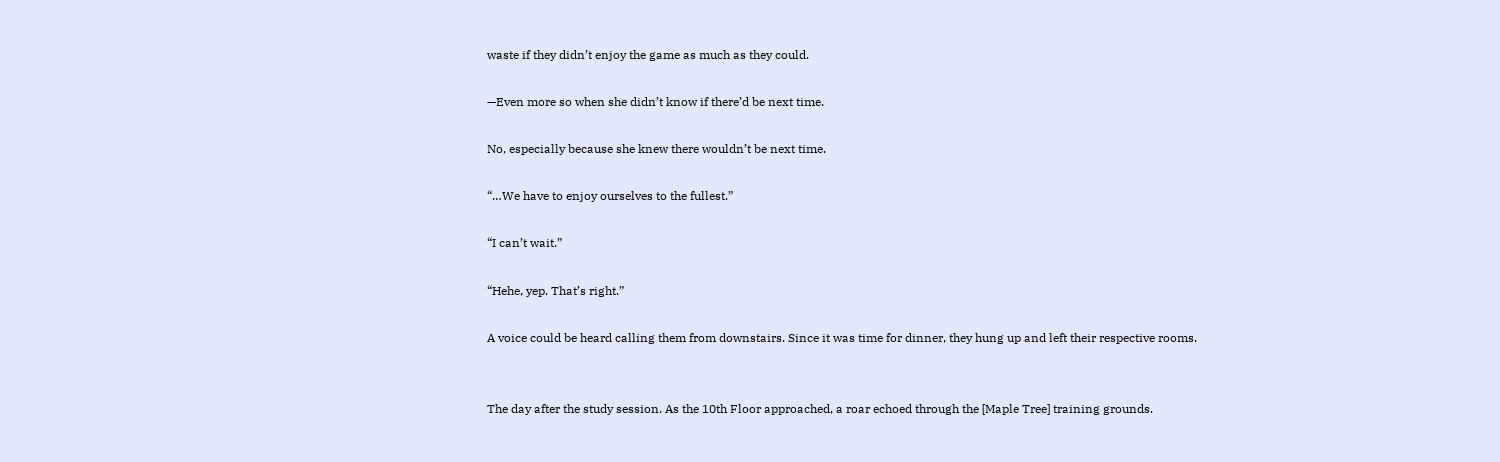waste if they didn’t enjoy the game as much as they could.

—Even more so when she didn’t know if there’d be next time.

No, especially because she knew there wouldn’t be next time.

“…We have to enjoy ourselves to the fullest.”

“I can’t wait.”

“Hehe, yep. That’s right.”

A voice could be heard calling them from downstairs. Since it was time for dinner, they hung up and left their respective rooms.


The day after the study session. As the 10th Floor approached, a roar echoed through the [Maple Tree] training grounds.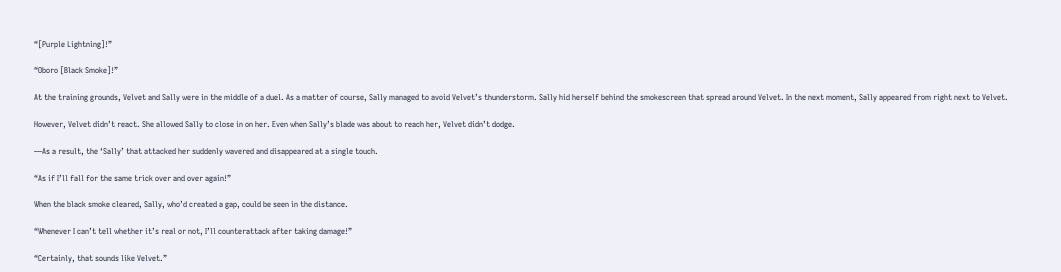“[Purple Lightning]!”

“Oboro [Black Smoke]!”

At the training grounds, Velvet and Sally were in the middle of a duel. As a matter of course, Sally managed to avoid Velvet’s thunderstorm. Sally hid herself behind the smokescreen that spread around Velvet. In the next moment, Sally appeared from right next to Velvet.

However, Velvet didn’t react. She allowed Sally to close in on her. Even when Sally’s blade was about to reach her, Velvet didn’t dodge.

—As a result, the ‘Sally’ that attacked her suddenly wavered and disappeared at a single touch.

“As if I’ll fall for the same trick over and over again!”

When the black smoke cleared, Sally, who’d created a gap, could be seen in the distance.

“Whenever I can’t tell whether it’s real or not, I’ll counterattack after taking damage!”

“Certainly, that sounds like Velvet.”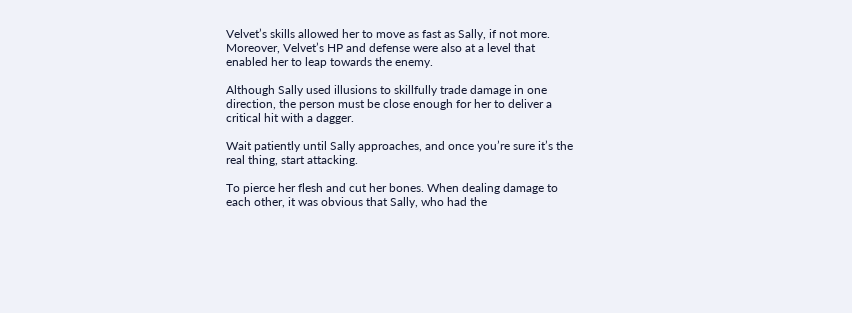Velvet’s skills allowed her to move as fast as Sally, if not more. Moreover, Velvet’s HP and defense were also at a level that enabled her to leap towards the enemy.

Although Sally used illusions to skillfully trade damage in one direction, the person must be close enough for her to deliver a critical hit with a dagger.

Wait patiently until Sally approaches, and once you’re sure it’s the real thing, start attacking.

To pierce her flesh and cut her bones. When dealing damage to each other, it was obvious that Sally, who had the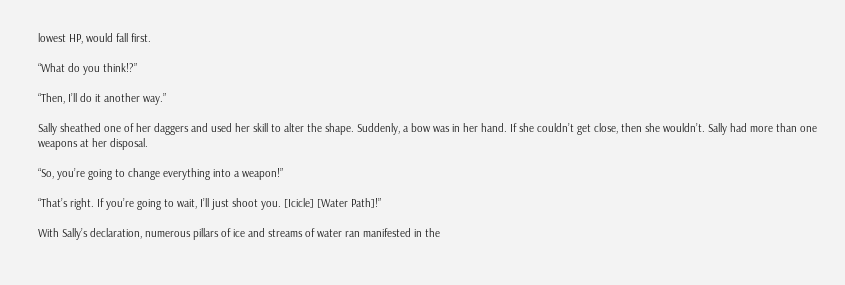lowest HP, would fall first.

“What do you think!?”

“Then, I’ll do it another way.”

Sally sheathed one of her daggers and used her skill to alter the shape. Suddenly, a bow was in her hand. If she couldn’t get close, then she wouldn’t. Sally had more than one weapons at her disposal.

“So, you’re going to change everything into a weapon!”

“That’s right. If you’re going to wait, I’ll just shoot you. [Icicle] [Water Path]!”

With Sally’s declaration, numerous pillars of ice and streams of water ran manifested in the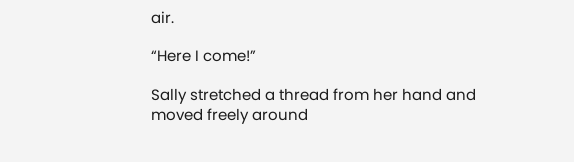air.

“Here I come!”

Sally stretched a thread from her hand and moved freely around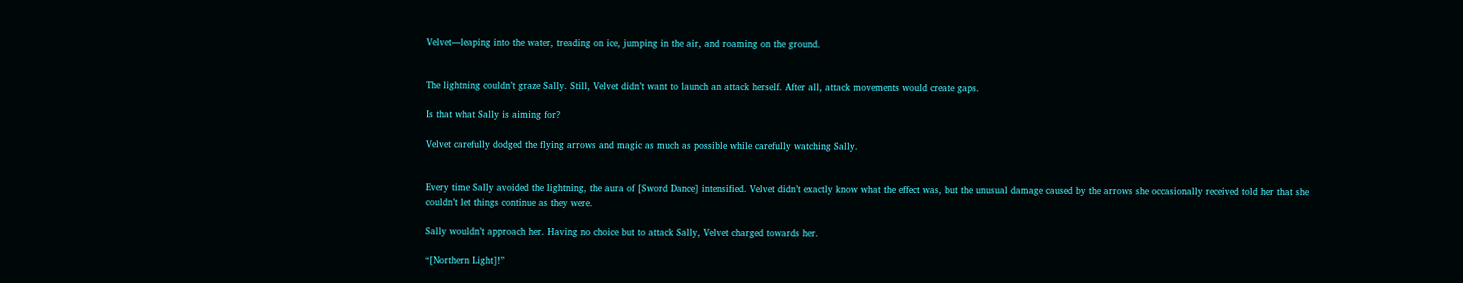Velvet—leaping into the water, treading on ice, jumping in the air, and roaming on the ground.


The lightning couldn’t graze Sally. Still, Velvet didn’t want to launch an attack herself. After all, attack movements would create gaps.

Is that what Sally is aiming for?

Velvet carefully dodged the flying arrows and magic as much as possible while carefully watching Sally.


Every time Sally avoided the lightning, the aura of [Sword Dance] intensified. Velvet didn’t exactly know what the effect was, but the unusual damage caused by the arrows she occasionally received told her that she couldn’t let things continue as they were.

Sally wouldn’t approach her. Having no choice but to attack Sally, Velvet charged towards her.

“[Northern Light]!”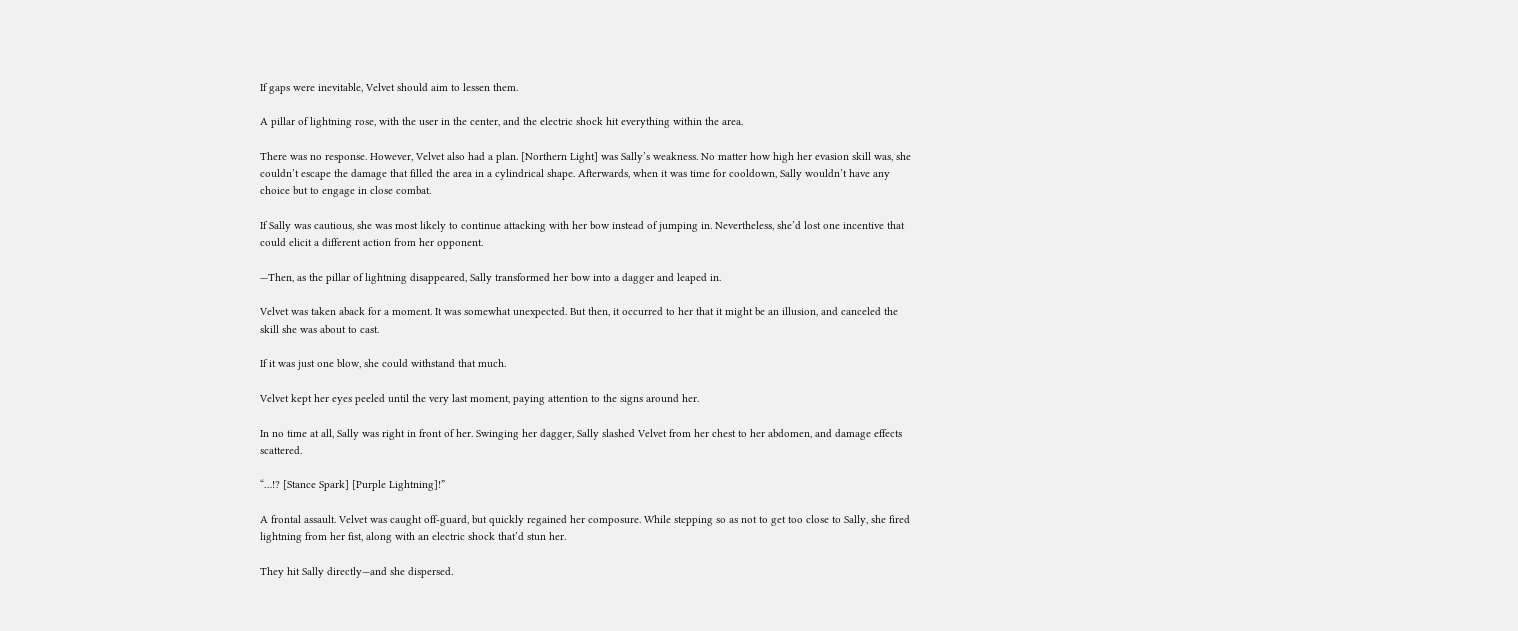If gaps were inevitable, Velvet should aim to lessen them.

A pillar of lightning rose, with the user in the center, and the electric shock hit everything within the area.

There was no response. However, Velvet also had a plan. [Northern Light] was Sally’s weakness. No matter how high her evasion skill was, she couldn’t escape the damage that filled the area in a cylindrical shape. Afterwards, when it was time for cooldown, Sally wouldn’t have any choice but to engage in close combat.

If Sally was cautious, she was most likely to continue attacking with her bow instead of jumping in. Nevertheless, she’d lost one incentive that could elicit a different action from her opponent.

—Then, as the pillar of lightning disappeared, Sally transformed her bow into a dagger and leaped in.

Velvet was taken aback for a moment. It was somewhat unexpected. But then, it occurred to her that it might be an illusion, and canceled the skill she was about to cast.

If it was just one blow, she could withstand that much.

Velvet kept her eyes peeled until the very last moment, paying attention to the signs around her.

In no time at all, Sally was right in front of her. Swinging her dagger, Sally slashed Velvet from her chest to her abdomen, and damage effects scattered.

“…!? [Stance Spark] [Purple Lightning]!”

A frontal assault. Velvet was caught off-guard, but quickly regained her composure. While stepping so as not to get too close to Sally, she fired lightning from her fist, along with an electric shock that’d stun her.

They hit Sally directly—and she dispersed.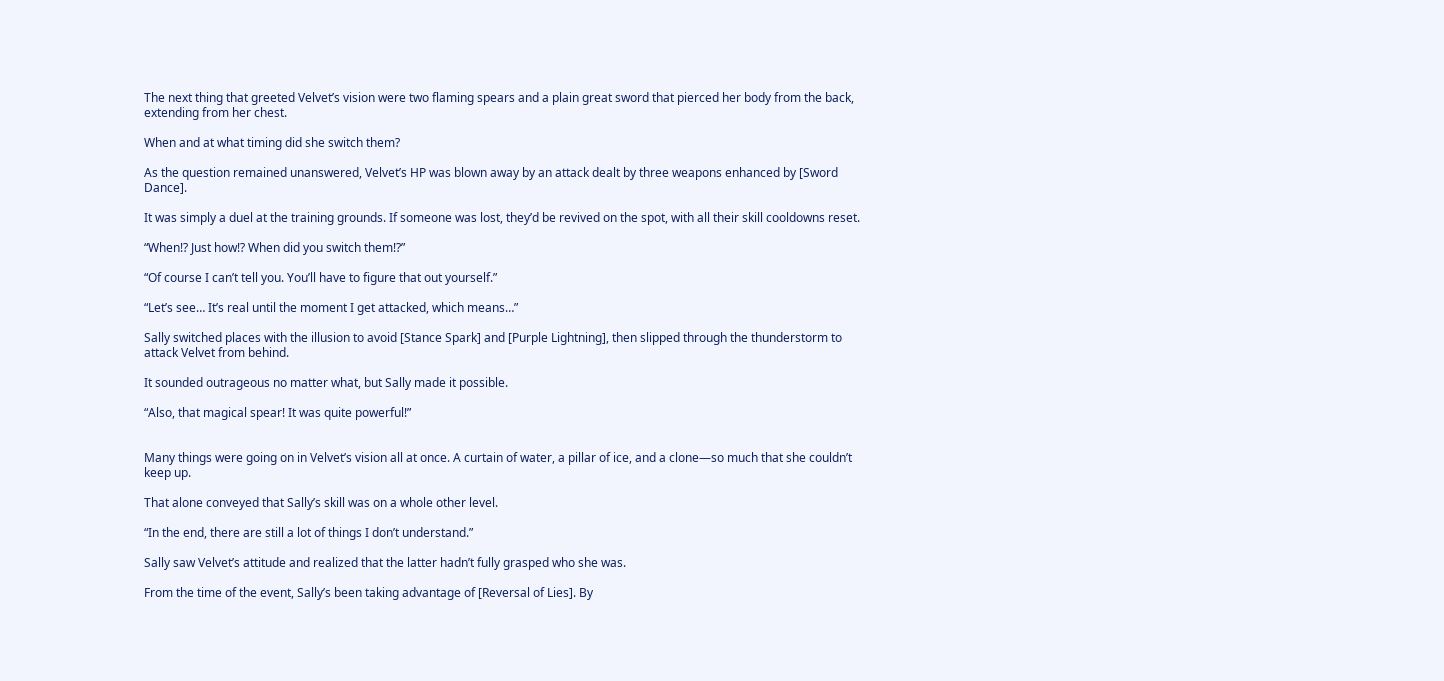The next thing that greeted Velvet’s vision were two flaming spears and a plain great sword that pierced her body from the back, extending from her chest.

When and at what timing did she switch them?

As the question remained unanswered, Velvet’s HP was blown away by an attack dealt by three weapons enhanced by [Sword Dance].

It was simply a duel at the training grounds. If someone was lost, they’d be revived on the spot, with all their skill cooldowns reset.

“When!? Just how!? When did you switch them!?”

“Of course I can’t tell you. You’ll have to figure that out yourself.”

“Let’s see… It’s real until the moment I get attacked, which means…”

Sally switched places with the illusion to avoid [Stance Spark] and [Purple Lightning], then slipped through the thunderstorm to attack Velvet from behind.

It sounded outrageous no matter what, but Sally made it possible.

“Also, that magical spear! It was quite powerful!”


Many things were going on in Velvet’s vision all at once. A curtain of water, a pillar of ice, and a clone—so much that she couldn’t keep up.

That alone conveyed that Sally’s skill was on a whole other level.

“In the end, there are still a lot of things I don’t understand.”

Sally saw Velvet’s attitude and realized that the latter hadn’t fully grasped who she was.

From the time of the event, Sally’s been taking advantage of [Reversal of Lies]. By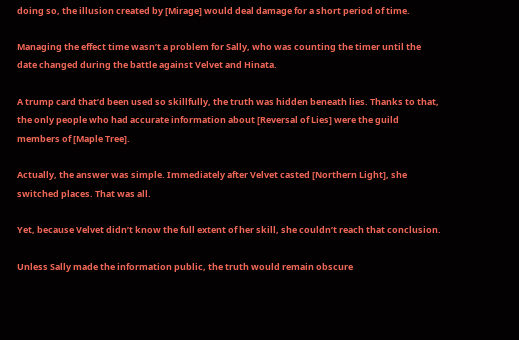doing so, the illusion created by [Mirage] would deal damage for a short period of time.

Managing the effect time wasn’t a problem for Sally, who was counting the timer until the date changed during the battle against Velvet and Hinata.

A trump card that’d been used so skillfully, the truth was hidden beneath lies. Thanks to that, the only people who had accurate information about [Reversal of Lies] were the guild members of [Maple Tree].

Actually, the answer was simple. Immediately after Velvet casted [Northern Light], she switched places. That was all.

Yet, because Velvet didn’t know the full extent of her skill, she couldn’t reach that conclusion.

Unless Sally made the information public, the truth would remain obscure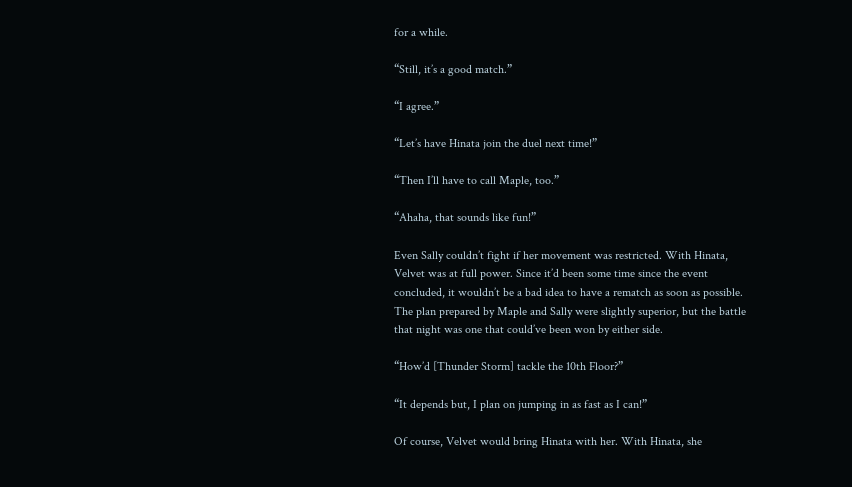for a while.

“Still, it’s a good match.”

“I agree.”

“Let’s have Hinata join the duel next time!”

“Then I’ll have to call Maple, too.”

“Ahaha, that sounds like fun!”

Even Sally couldn’t fight if her movement was restricted. With Hinata, Velvet was at full power. Since it’d been some time since the event concluded, it wouldn’t be a bad idea to have a rematch as soon as possible. The plan prepared by Maple and Sally were slightly superior, but the battle that night was one that could’ve been won by either side.

“How’d [Thunder Storm] tackle the 10th Floor?”

“It depends but, I plan on jumping in as fast as I can!”

Of course, Velvet would bring Hinata with her. With Hinata, she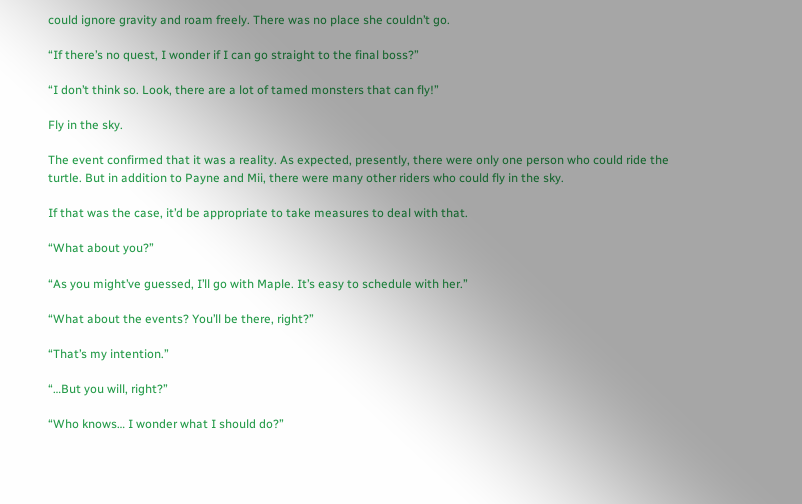could ignore gravity and roam freely. There was no place she couldn’t go.

“If there’s no quest, I wonder if I can go straight to the final boss?”

“I don’t think so. Look, there are a lot of tamed monsters that can fly!”

Fly in the sky.

The event confirmed that it was a reality. As expected, presently, there were only one person who could ride the turtle. But in addition to Payne and Mii, there were many other riders who could fly in the sky.

If that was the case, it’d be appropriate to take measures to deal with that.

“What about you?”

“As you might’ve guessed, I’ll go with Maple. It’s easy to schedule with her.”

“What about the events? You’ll be there, right?”

“That’s my intention.”

“…But you will, right?”

“Who knows… I wonder what I should do?”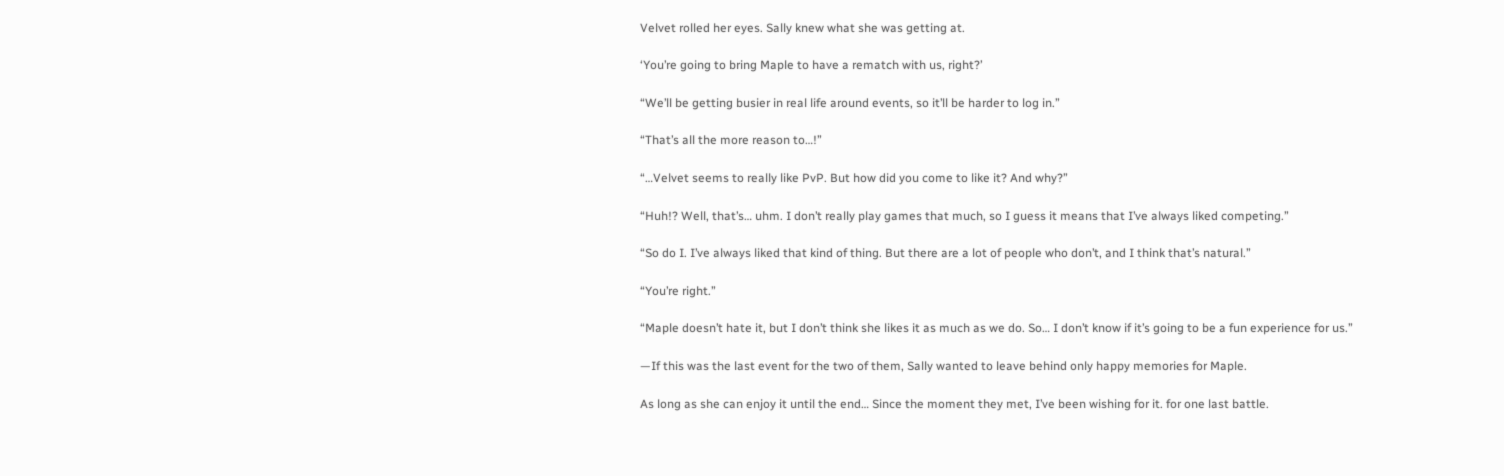Velvet rolled her eyes. Sally knew what she was getting at.

‘You’re going to bring Maple to have a rematch with us, right?’

“We’ll be getting busier in real life around events, so it’ll be harder to log in.”

“That’s all the more reason to…!”

“…Velvet seems to really like PvP. But how did you come to like it? And why?”

“Huh!? Well, that’s… uhm. I don’t really play games that much, so I guess it means that I’ve always liked competing.”

“So do I. I’ve always liked that kind of thing. But there are a lot of people who don’t, and I think that’s natural.”

“You’re right.”

“Maple doesn’t hate it, but I don’t think she likes it as much as we do. So… I don’t know if it’s going to be a fun experience for us.”

—If this was the last event for the two of them, Sally wanted to leave behind only happy memories for Maple.

As long as she can enjoy it until the end… Since the moment they met, I’ve been wishing for it. for one last battle.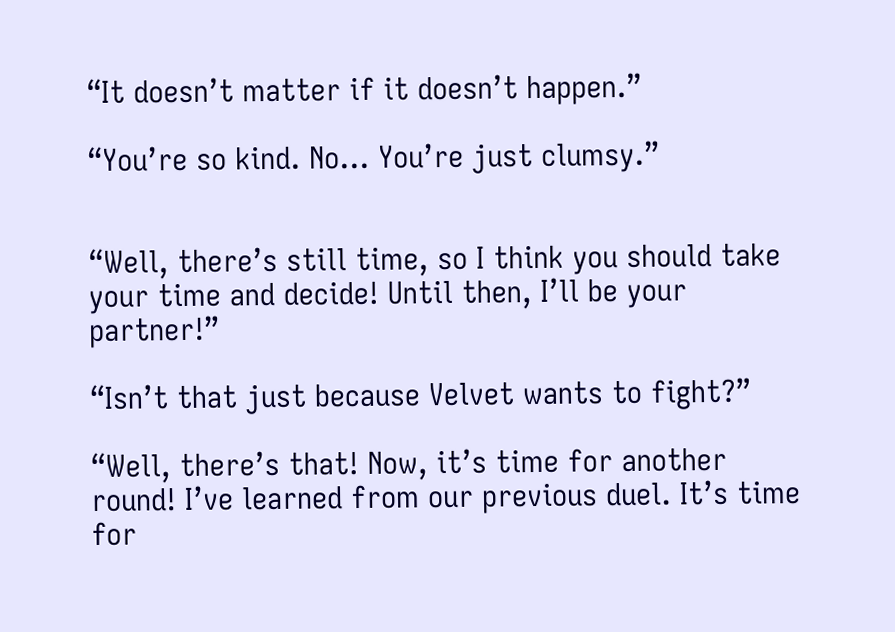“It doesn’t matter if it doesn’t happen.”

“You’re so kind. No… You’re just clumsy.”


“Well, there’s still time, so I think you should take your time and decide! Until then, I’ll be your partner!”

“Isn’t that just because Velvet wants to fight?”

“Well, there’s that! Now, it’s time for another round! I’ve learned from our previous duel. It’s time for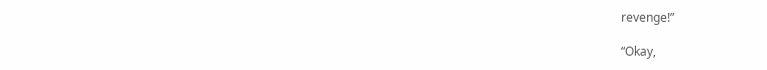revenge!”

“Okay,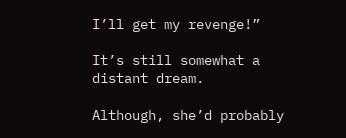I’ll get my revenge!”

It’s still somewhat a distant dream.

Although, she’d probably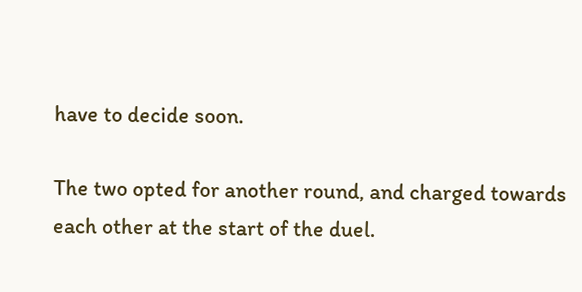have to decide soon.

The two opted for another round, and charged towards each other at the start of the duel.